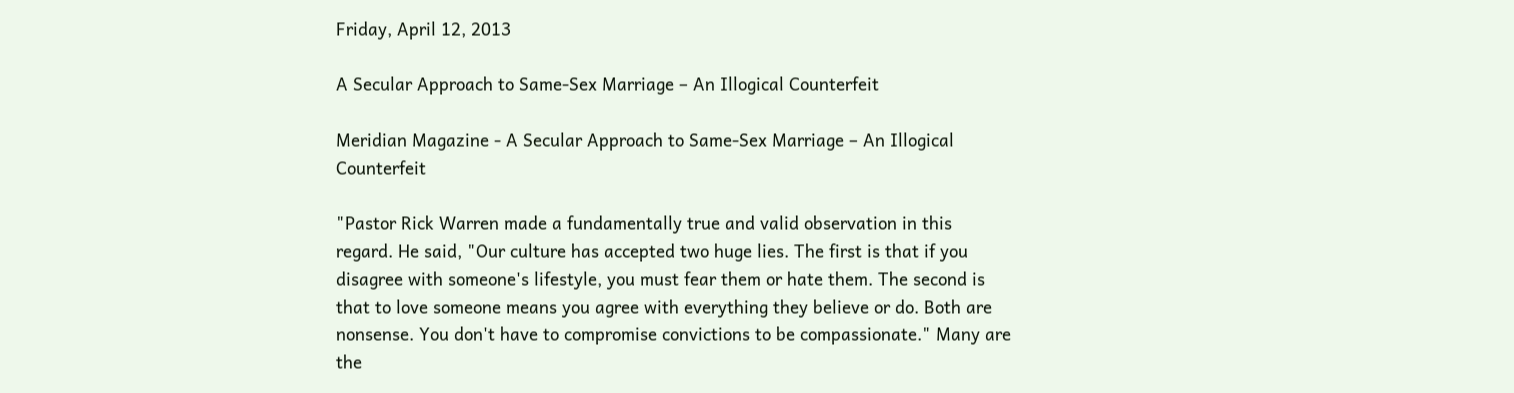Friday, April 12, 2013

A Secular Approach to Same-Sex Marriage – An Illogical Counterfeit

Meridian Magazine - A Secular Approach to Same-Sex Marriage – An Illogical Counterfeit

"Pastor Rick Warren made a fundamentally true and valid observation in this regard. He said, "Our culture has accepted two huge lies. The first is that if you disagree with someone's lifestyle, you must fear them or hate them. The second is that to love someone means you agree with everything they believe or do. Both are nonsense. You don't have to compromise convictions to be compassionate." Many are the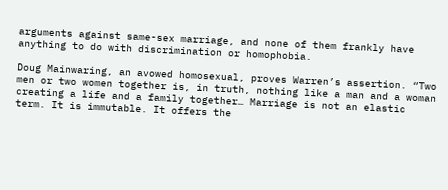arguments against same-sex marriage, and none of them frankly have anything to do with discrimination or homophobia.

Doug Mainwaring, an avowed homosexual, proves Warren’s assertion. “Two men or two women together is, in truth, nothing like a man and a woman creating a life and a family together… Marriage is not an elastic term. It is immutable. It offers the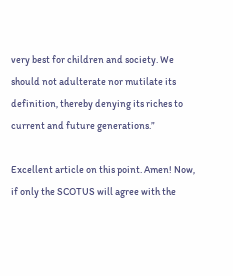very best for children and society. We should not adulterate nor mutilate its definition, thereby denying its riches to current and future generations.”

Excellent article on this point. Amen! Now, if only the SCOTUS will agree with the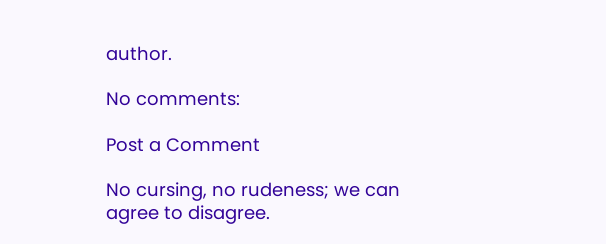author.

No comments:

Post a Comment

No cursing, no rudeness; we can agree to disagree.